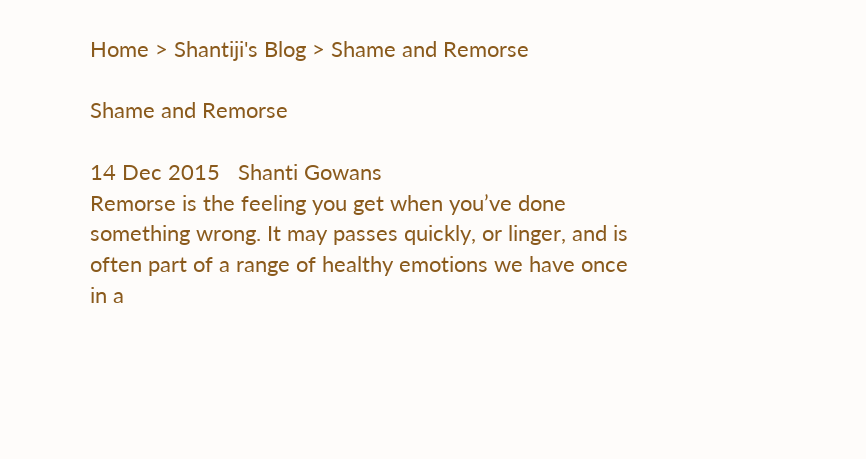Home > Shantiji's Blog > Shame and Remorse

Shame and Remorse

14 Dec 2015   Shanti Gowans
Remorse is the feeling you get when you’ve done something wrong. It may passes quickly, or linger, and is often part of a range of healthy emotions we have once in a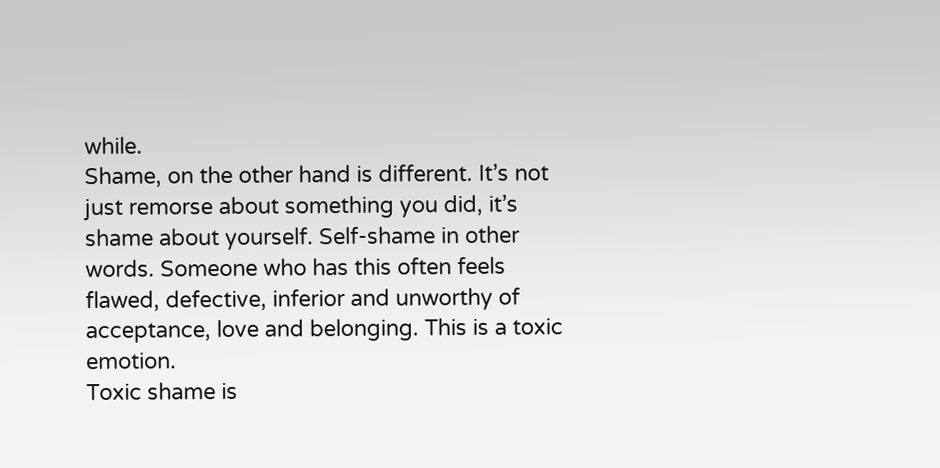while.
Shame, on the other hand is different. It’s not just remorse about something you did, it’s shame about yourself. Self-shame in other words. Someone who has this often feels flawed, defective, inferior and unworthy of acceptance, love and belonging. This is a toxic emotion.
Toxic shame is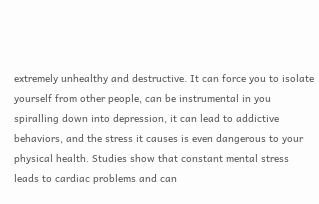extremely unhealthy and destructive. It can force you to isolate yourself from other people, can be instrumental in you spiralling down into depression, it can lead to addictive behaviors, and the stress it causes is even dangerous to your physical health. Studies show that constant mental stress leads to cardiac problems and can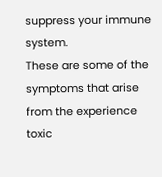suppress your immune system.
These are some of the symptoms that arise from the experience toxic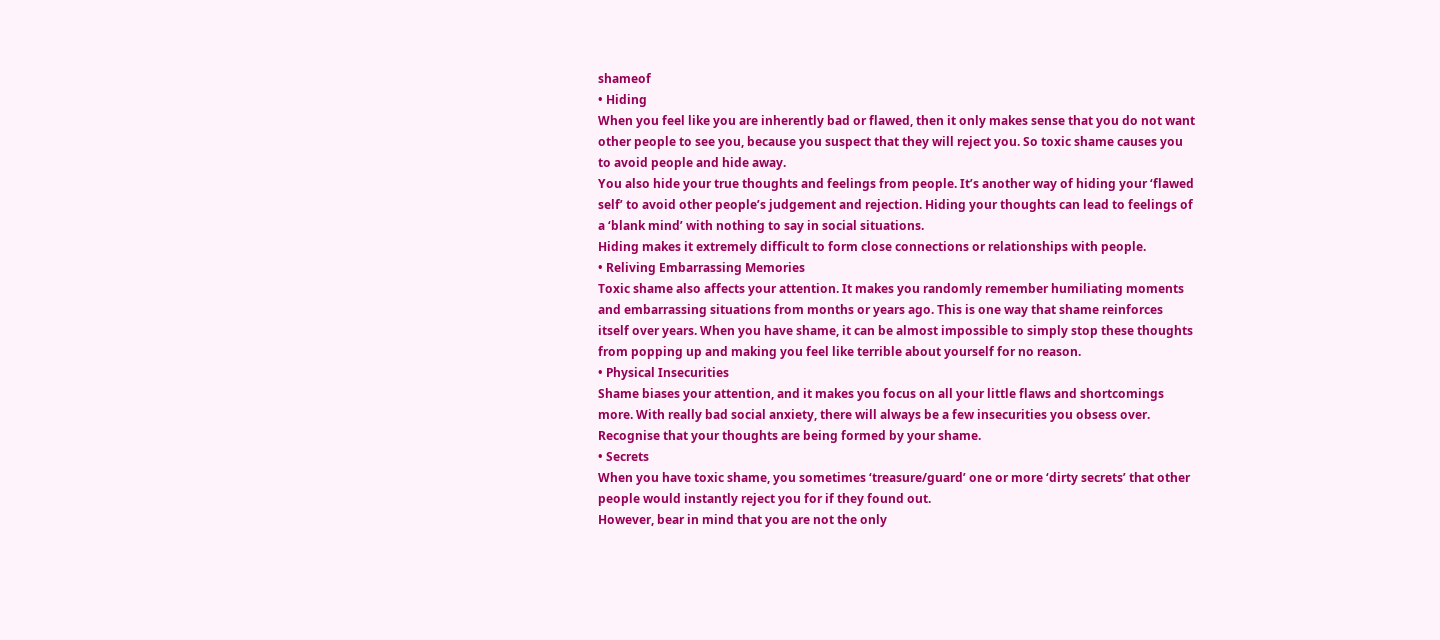shameof
• Hiding
When you feel like you are inherently bad or flawed, then it only makes sense that you do not want other people to see you, because you suspect that they will reject you. So toxic shame causes you to avoid people and hide away.
You also hide your true thoughts and feelings from people. It’s another way of hiding your ‘flawed self’ to avoid other people’s judgement and rejection. Hiding your thoughts can lead to feelings of a ‘blank mind’ with nothing to say in social situations.
Hiding makes it extremely difficult to form close connections or relationships with people.
• Reliving Embarrassing Memories
Toxic shame also affects your attention. It makes you randomly remember humiliating moments and embarrassing situations from months or years ago. This is one way that shame reinforces itself over years. When you have shame, it can be almost impossible to simply stop these thoughts from popping up and making you feel like terrible about yourself for no reason.
• Physical Insecurities
Shame biases your attention, and it makes you focus on all your little flaws and shortcomings more. With really bad social anxiety, there will always be a few insecurities you obsess over.
Recognise that your thoughts are being formed by your shame.
• Secrets
When you have toxic shame, you sometimes ‘treasure/guard’ one or more ‘dirty secrets’ that other people would instantly reject you for if they found out.
However, bear in mind that you are not the only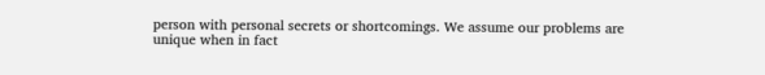person with personal secrets or shortcomings. We assume our problems are unique when in fact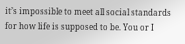it’s impossible to meet all social standards for how life is supposed to be. You or I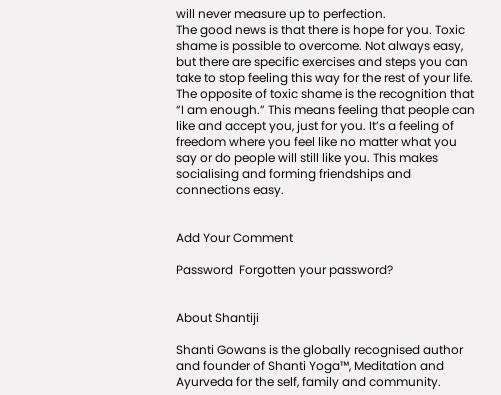will never measure up to perfection.
The good news is that there is hope for you. Toxic shame is possible to overcome. Not always easy, but there are specific exercises and steps you can take to stop feeling this way for the rest of your life.
The opposite of toxic shame is the recognition that “I am enough.” This means feeling that people can like and accept you, just for you. It’s a feeling of freedom where you feel like no matter what you say or do people will still like you. This makes socialising and forming friendships and connections easy.


Add Your Comment

Password  Forgotten your password?


About Shantiji

Shanti Gowans is the globally recognised author and founder of Shanti Yoga™, Meditation and Ayurveda for the self, family and community.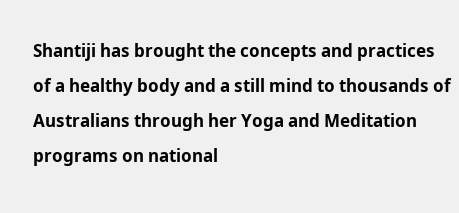Shantiji has brought the concepts and practices of a healthy body and a still mind to thousands of Australians through her Yoga and Meditation programs on national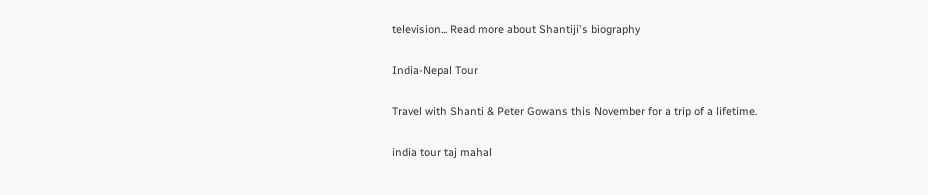television... Read more about Shantiji's biography

India-Nepal Tour

Travel with Shanti & Peter Gowans this November for a trip of a lifetime.

india tour taj mahal